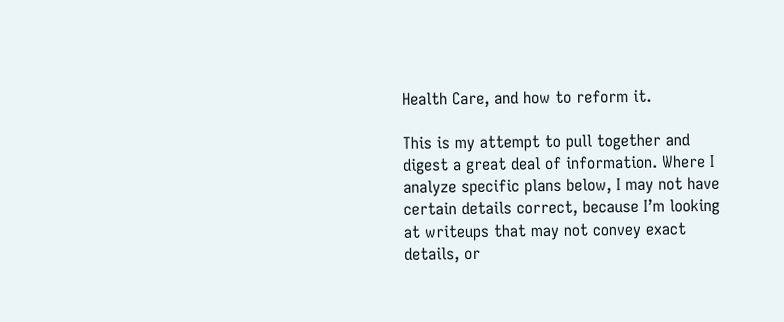Health Care, and how to reform it.

This is my attempt to pull together and digest a great deal of information. Where I analyze specific plans below, I may not have certain details correct, because I’m looking at writeups that may not convey exact details, or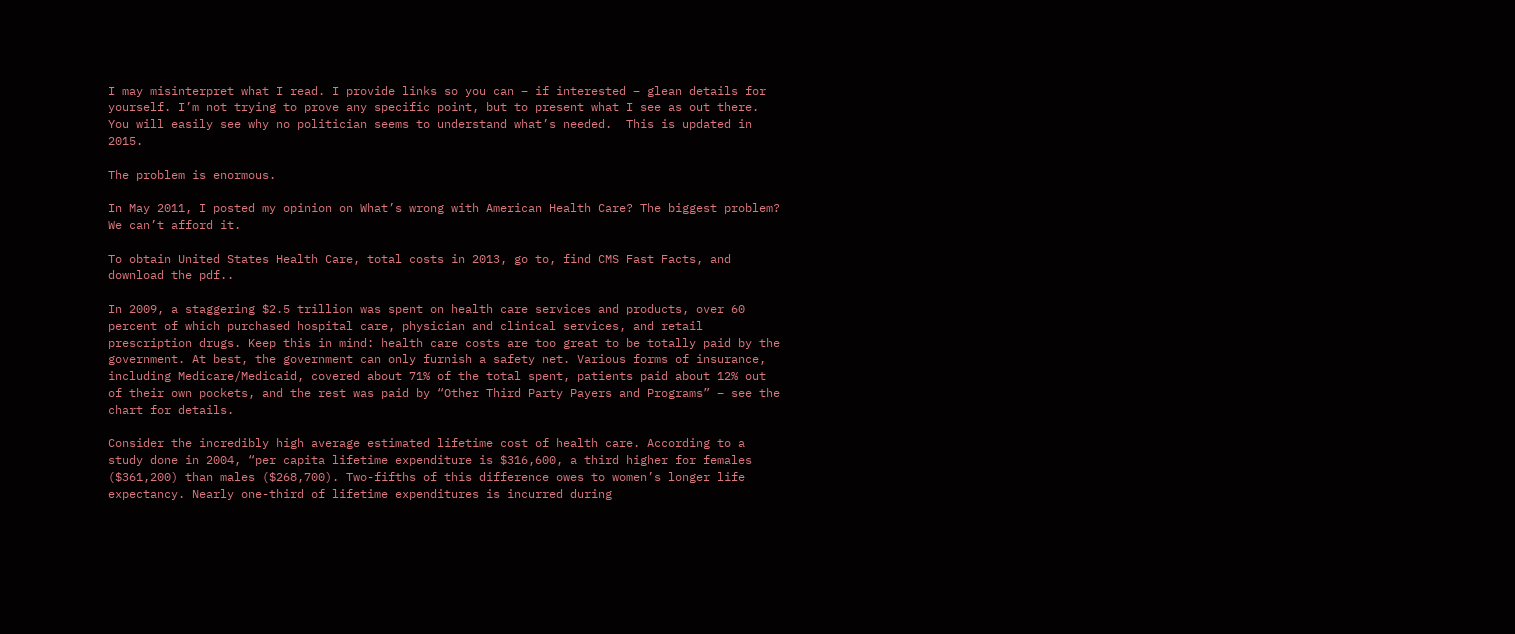I may misinterpret what I read. I provide links so you can – if interested – glean details for yourself. I’m not trying to prove any specific point, but to present what I see as out there. You will easily see why no politician seems to understand what’s needed.  This is updated in 2015.

The problem is enormous.

In May 2011, I posted my opinion on What’s wrong with American Health Care? The biggest problem? We can’t afford it.

To obtain United States Health Care, total costs in 2013, go to, find CMS Fast Facts, and download the pdf..

In 2009, a staggering $2.5 trillion was spent on health care services and products, over 60 percent of which purchased hospital care, physician and clinical services, and retail prescription drugs. Keep this in mind: health care costs are too great to be totally paid by the government. At best, the government can only furnish a safety net. Various forms of insurance, including Medicare/Medicaid, covered about 71% of the total spent, patients paid about 12% out of their own pockets, and the rest was paid by “Other Third Party Payers and Programs” – see the chart for details.

Consider the incredibly high average estimated lifetime cost of health care. According to a study done in 2004, “per capita lifetime expenditure is $316,600, a third higher for females ($361,200) than males ($268,700). Two-fifths of this difference owes to women’s longer life expectancy. Nearly one-third of lifetime expenditures is incurred during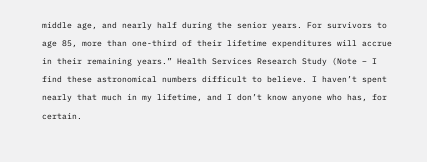middle age, and nearly half during the senior years. For survivors to age 85, more than one-third of their lifetime expenditures will accrue in their remaining years.” Health Services Research Study (Note – I find these astronomical numbers difficult to believe. I haven’t spent nearly that much in my lifetime, and I don’t know anyone who has, for certain.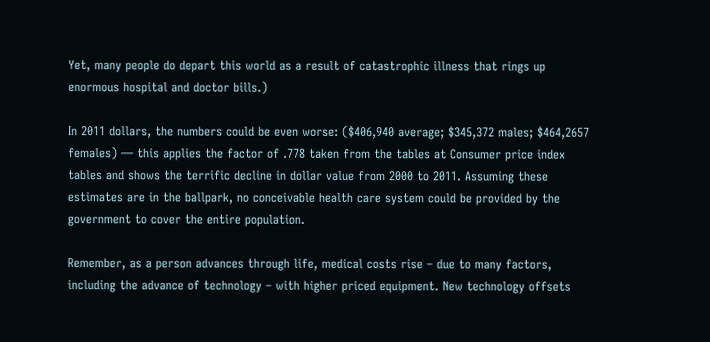Yet, many people do depart this world as a result of catastrophic illness that rings up enormous hospital and doctor bills.)

In 2011 dollars, the numbers could be even worse: ($406,940 average; $345,372 males; $464,2657 females) — this applies the factor of .778 taken from the tables at Consumer price index tables and shows the terrific decline in dollar value from 2000 to 2011. Assuming these estimates are in the ballpark, no conceivable health care system could be provided by the government to cover the entire population.

Remember, as a person advances through life, medical costs rise – due to many factors, including the advance of technology – with higher priced equipment. New technology offsets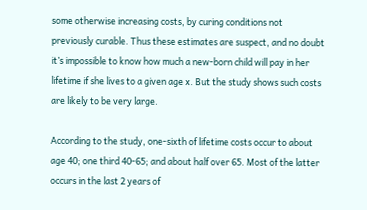some otherwise increasing costs, by curing conditions not previously curable. Thus these estimates are suspect, and no doubt it’s impossible to know how much a new-born child will pay in her lifetime if she lives to a given age x. But the study shows such costs are likely to be very large.

According to the study, one-sixth of lifetime costs occur to about age 40; one third 40-65; and about half over 65. Most of the latter occurs in the last 2 years of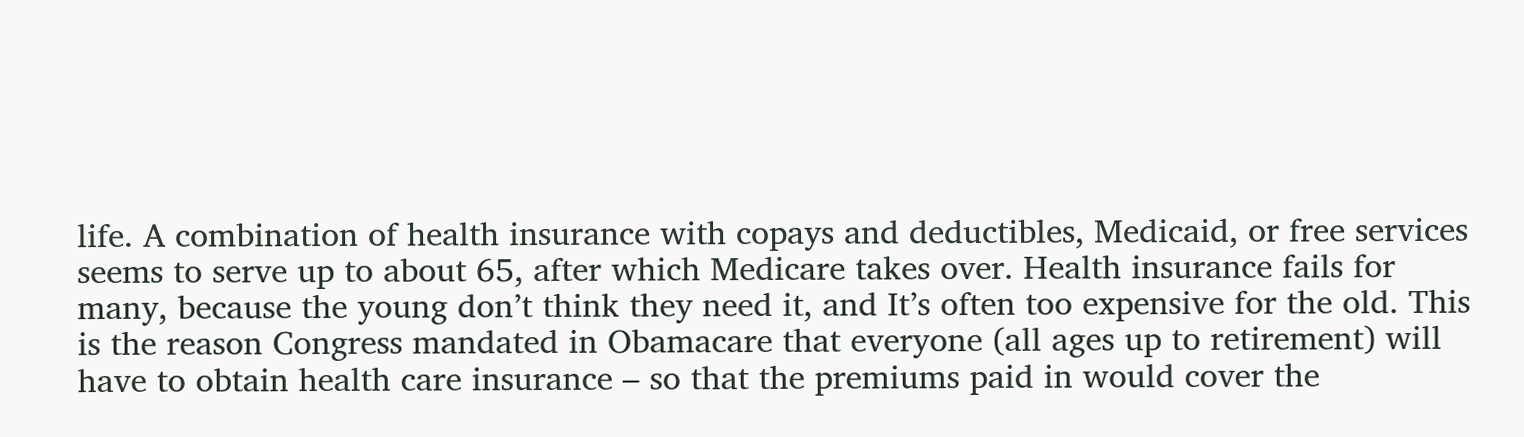life. A combination of health insurance with copays and deductibles, Medicaid, or free services seems to serve up to about 65, after which Medicare takes over. Health insurance fails for many, because the young don’t think they need it, and It’s often too expensive for the old. This is the reason Congress mandated in Obamacare that everyone (all ages up to retirement) will have to obtain health care insurance – so that the premiums paid in would cover the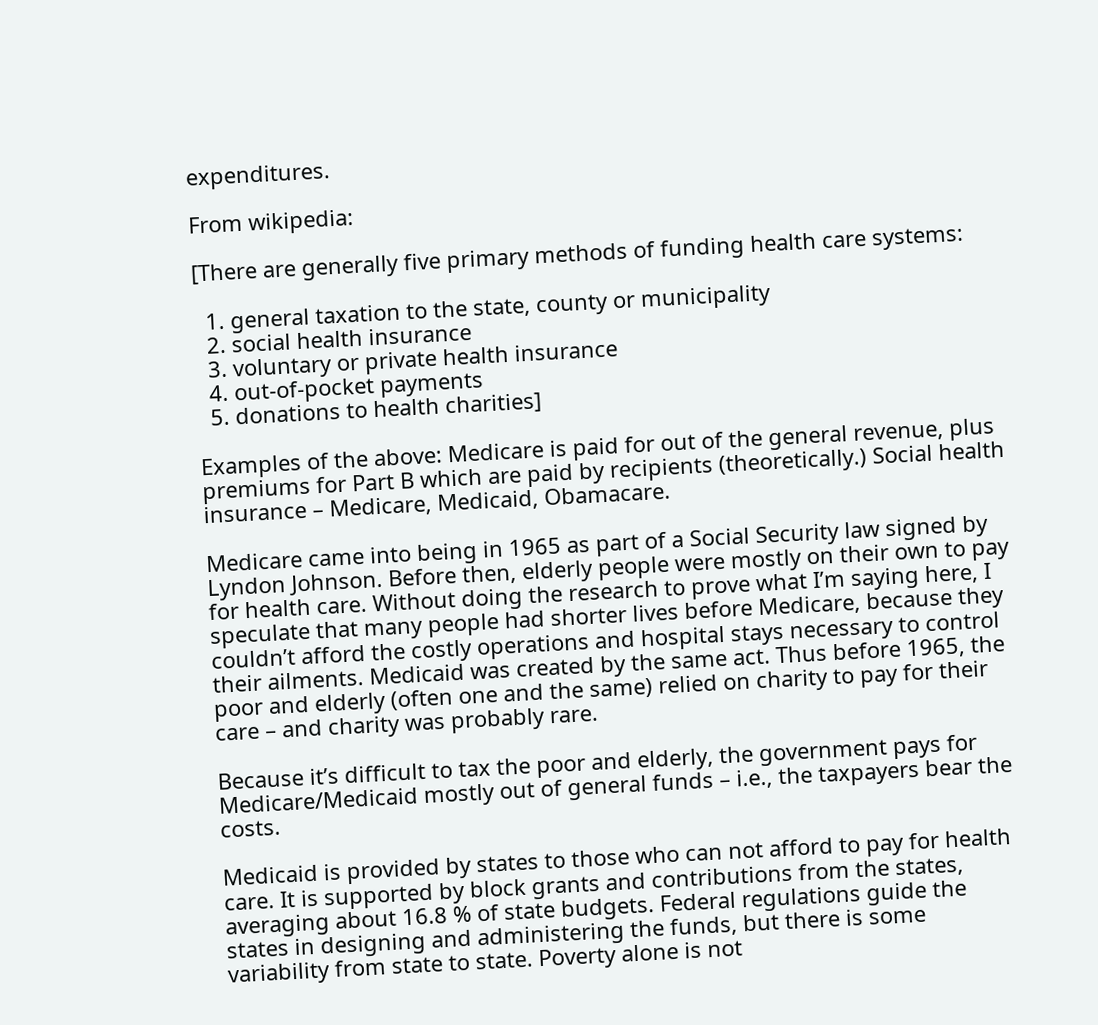expenditures.

From wikipedia:

[There are generally five primary methods of funding health care systems:

  1. general taxation to the state, county or municipality
  2. social health insurance
  3. voluntary or private health insurance
  4. out-of-pocket payments
  5. donations to health charities]

Examples of the above: Medicare is paid for out of the general revenue, plus premiums for Part B which are paid by recipients (theoretically.) Social health insurance – Medicare, Medicaid, Obamacare.

Medicare came into being in 1965 as part of a Social Security law signed by Lyndon Johnson. Before then, elderly people were mostly on their own to pay for health care. Without doing the research to prove what I’m saying here, I speculate that many people had shorter lives before Medicare, because they couldn’t afford the costly operations and hospital stays necessary to control their ailments. Medicaid was created by the same act. Thus before 1965, the poor and elderly (often one and the same) relied on charity to pay for their care – and charity was probably rare.

Because it’s difficult to tax the poor and elderly, the government pays for Medicare/Medicaid mostly out of general funds – i.e., the taxpayers bear the costs.

Medicaid is provided by states to those who can not afford to pay for health care. It is supported by block grants and contributions from the states, averaging about 16.8 % of state budgets. Federal regulations guide the states in designing and administering the funds, but there is some variability from state to state. Poverty alone is not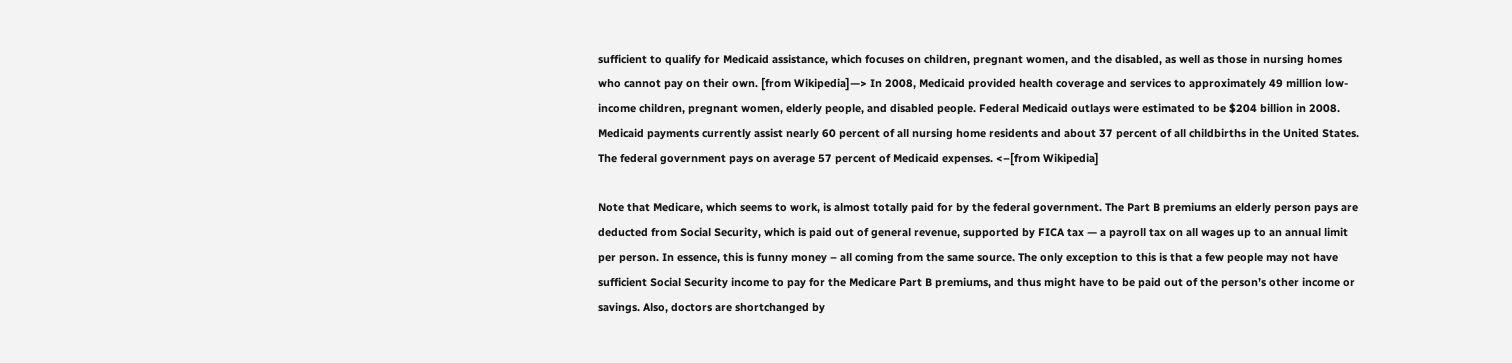sufficient to qualify for Medicaid assistance, which focuses on children, pregnant women, and the disabled, as well as those in nursing homes who cannot pay on their own. [from Wikipedia]—> In 2008, Medicaid provided health coverage and services to approximately 49 million low-income children, pregnant women, elderly people, and disabled people. Federal Medicaid outlays were estimated to be $204 billion in 2008. Medicaid payments currently assist nearly 60 percent of all nursing home residents and about 37 percent of all childbirths in the United States. The federal government pays on average 57 percent of Medicaid expenses. <–[from Wikipedia]

Note that Medicare, which seems to work, is almost totally paid for by the federal government. The Part B premiums an elderly person pays are deducted from Social Security, which is paid out of general revenue, supported by FICA tax — a payroll tax on all wages up to an annual limit per person. In essence, this is funny money – all coming from the same source. The only exception to this is that a few people may not have sufficient Social Security income to pay for the Medicare Part B premiums, and thus might have to be paid out of the person’s other income or savings. Also, doctors are shortchanged by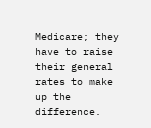Medicare; they have to raise their general rates to make up the difference.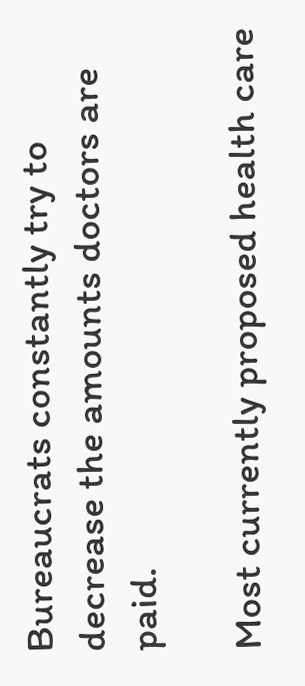Bureaucrats constantly try to decrease the amounts doctors are paid.

Most currently proposed health care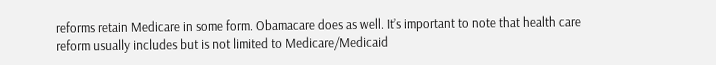reforms retain Medicare in some form. Obamacare does as well. It’s important to note that health care reform usually includes but is not limited to Medicare/Medicaid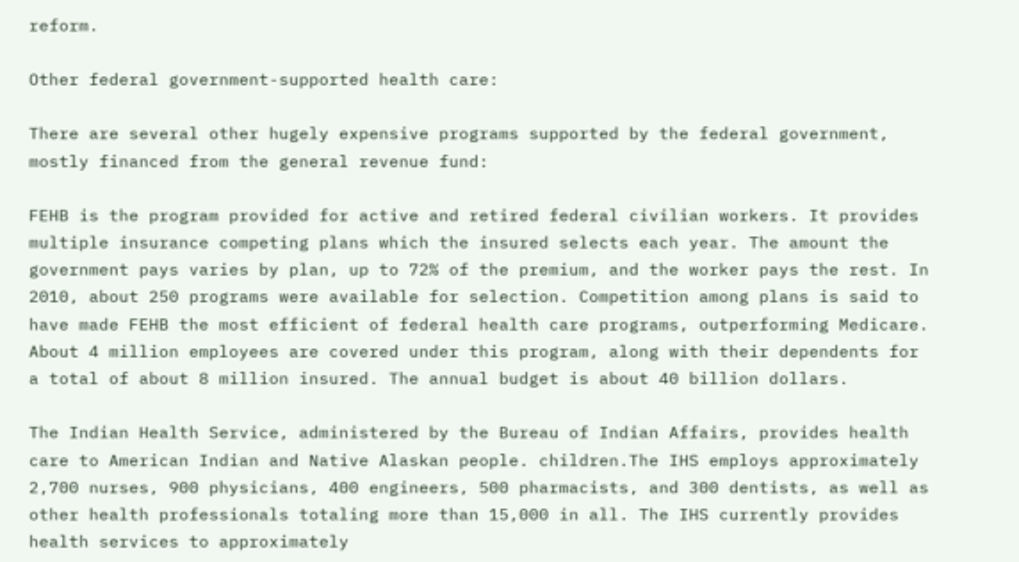reform.

Other federal government-supported health care:

There are several other hugely expensive programs supported by the federal government, mostly financed from the general revenue fund:

FEHB is the program provided for active and retired federal civilian workers. It provides multiple insurance competing plans which the insured selects each year. The amount the government pays varies by plan, up to 72% of the premium, and the worker pays the rest. In 2010, about 250 programs were available for selection. Competition among plans is said to have made FEHB the most efficient of federal health care programs, outperforming Medicare. About 4 million employees are covered under this program, along with their dependents for a total of about 8 million insured. The annual budget is about 40 billion dollars.

The Indian Health Service, administered by the Bureau of Indian Affairs, provides health care to American Indian and Native Alaskan people. children.The IHS employs approximately 2,700 nurses, 900 physicians, 400 engineers, 500 pharmacists, and 300 dentists, as well as other health professionals totaling more than 15,000 in all. The IHS currently provides health services to approximately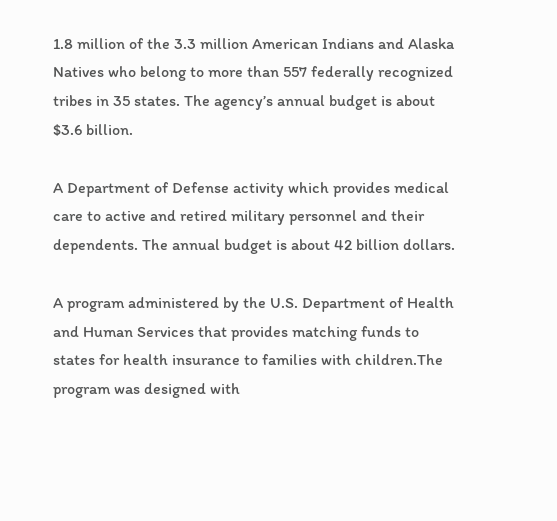1.8 million of the 3.3 million American Indians and Alaska Natives who belong to more than 557 federally recognized tribes in 35 states. The agency’s annual budget is about $3.6 billion.

A Department of Defense activity which provides medical care to active and retired military personnel and their dependents. The annual budget is about 42 billion dollars.

A program administered by the U.S. Department of Health and Human Services that provides matching funds to states for health insurance to families with children.The program was designed with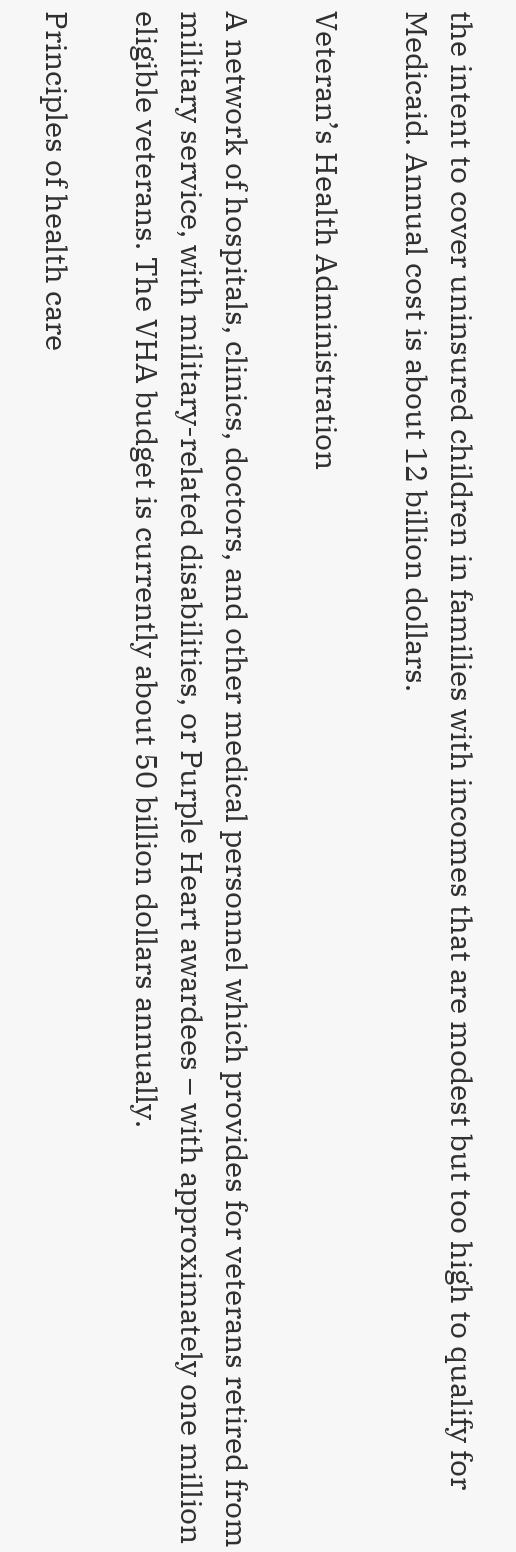the intent to cover uninsured children in families with incomes that are modest but too high to qualify for Medicaid. Annual cost is about 12 billion dollars.

Veteran’s Health Administration

A network of hospitals, clinics, doctors, and other medical personnel which provides for veterans retired from military service, with military-related disabilities, or Purple Heart awardees – with approximately one million eligible veterans. The VHA budget is currently about 50 billion dollars annually.

Principles of health care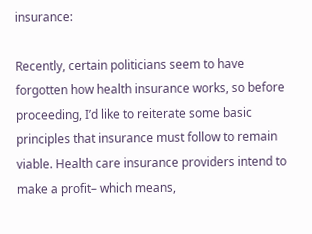insurance:

Recently, certain politicians seem to have forgotten how health insurance works, so before proceeding, I’d like to reiterate some basic principles that insurance must follow to remain viable. Health care insurance providers intend to make a profit– which means,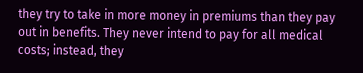they try to take in more money in premiums than they pay out in benefits. They never intend to pay for all medical costs; instead, they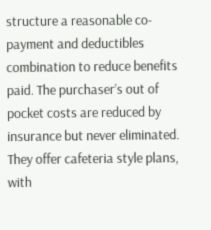structure a reasonable co-payment and deductibles combination to reduce benefits paid. The purchaser’s out of pocket costs are reduced by insurance but never eliminated. They offer cafeteria style plans, with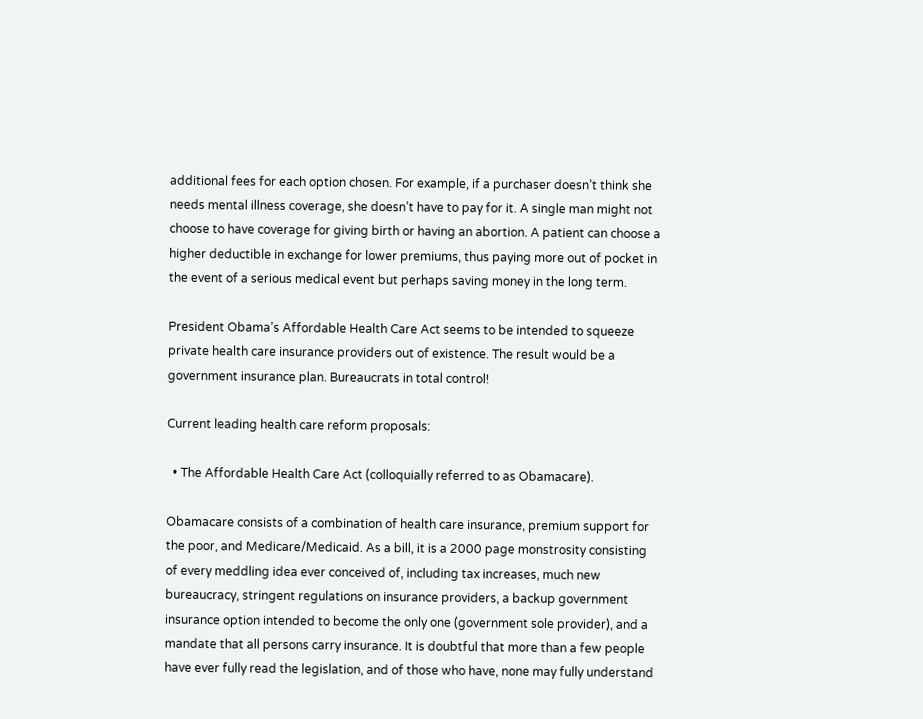additional fees for each option chosen. For example, if a purchaser doesn’t think she needs mental illness coverage, she doesn’t have to pay for it. A single man might not choose to have coverage for giving birth or having an abortion. A patient can choose a higher deductible in exchange for lower premiums, thus paying more out of pocket in the event of a serious medical event but perhaps saving money in the long term.

President Obama’s Affordable Health Care Act seems to be intended to squeeze private health care insurance providers out of existence. The result would be a government insurance plan. Bureaucrats in total control!

Current leading health care reform proposals:

  • The Affordable Health Care Act (colloquially referred to as Obamacare).

Obamacare consists of a combination of health care insurance, premium support for the poor, and Medicare/Medicaid. As a bill, it is a 2000 page monstrosity consisting of every meddling idea ever conceived of, including tax increases, much new bureaucracy, stringent regulations on insurance providers, a backup government insurance option intended to become the only one (government sole provider), and a mandate that all persons carry insurance. It is doubtful that more than a few people have ever fully read the legislation, and of those who have, none may fully understand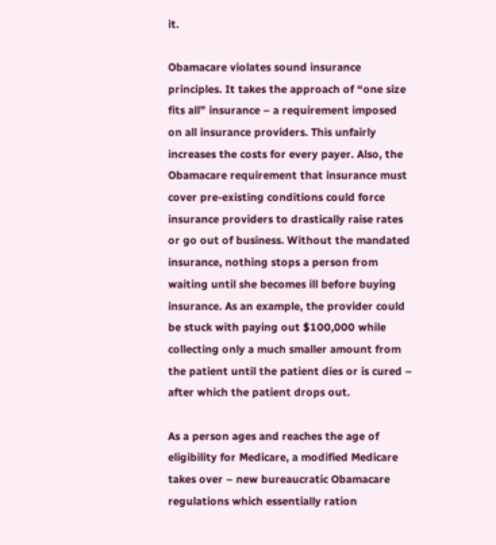it.

Obamacare violates sound insurance principles. It takes the approach of “one size fits all” insurance – a requirement imposed on all insurance providers. This unfairly increases the costs for every payer. Also, the Obamacare requirement that insurance must cover pre-existing conditions could force insurance providers to drastically raise rates or go out of business. Without the mandated insurance, nothing stops a person from waiting until she becomes ill before buying insurance. As an example, the provider could be stuck with paying out $100,000 while collecting only a much smaller amount from the patient until the patient dies or is cured – after which the patient drops out.

As a person ages and reaches the age of eligibility for Medicare, a modified Medicare takes over – new bureaucratic Obamacare regulations which essentially ration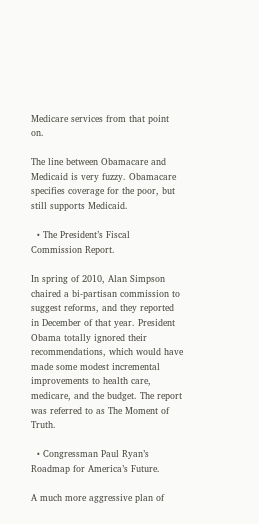Medicare services from that point on.

The line between Obamacare and Medicaid is very fuzzy. Obamacare specifies coverage for the poor, but still supports Medicaid.

  • The President’s Fiscal Commission Report.

In spring of 2010, Alan Simpson chaired a bi-partisan commission to suggest reforms, and they reported in December of that year. President Obama totally ignored their recommendations, which would have made some modest incremental improvements to health care, medicare, and the budget. The report was referred to as The Moment of Truth.

  • Congressman Paul Ryan’s Roadmap for America’s Future.

A much more aggressive plan of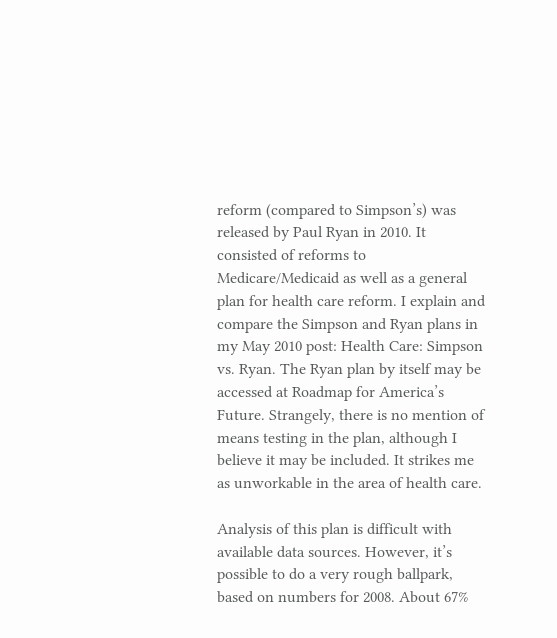reform (compared to Simpson’s) was released by Paul Ryan in 2010. It consisted of reforms to Medicare/Medicaid as well as a general plan for health care reform. I explain and compare the Simpson and Ryan plans in my May 2010 post: Health Care: Simpson vs. Ryan. The Ryan plan by itself may be accessed at Roadmap for America’s Future. Strangely, there is no mention of means testing in the plan, although I believe it may be included. It strikes me as unworkable in the area of health care.

Analysis of this plan is difficult with available data sources. However, it’s possible to do a very rough ballpark, based on numbers for 2008. About 67%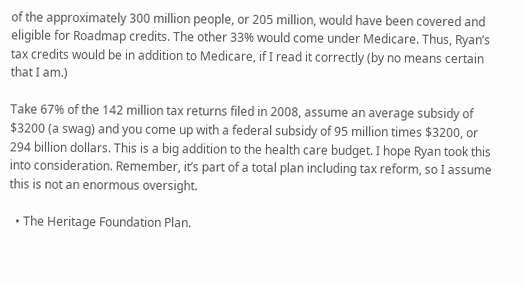of the approximately 300 million people, or 205 million, would have been covered and eligible for Roadmap credits. The other 33% would come under Medicare. Thus, Ryan’s tax credits would be in addition to Medicare, if I read it correctly (by no means certain that I am.)

Take 67% of the 142 million tax returns filed in 2008, assume an average subsidy of $3200 (a swag) and you come up with a federal subsidy of 95 million times $3200, or 294 billion dollars. This is a big addition to the health care budget. I hope Ryan took this into consideration. Remember, it’s part of a total plan including tax reform, so I assume this is not an enormous oversight.

  • The Heritage Foundation Plan.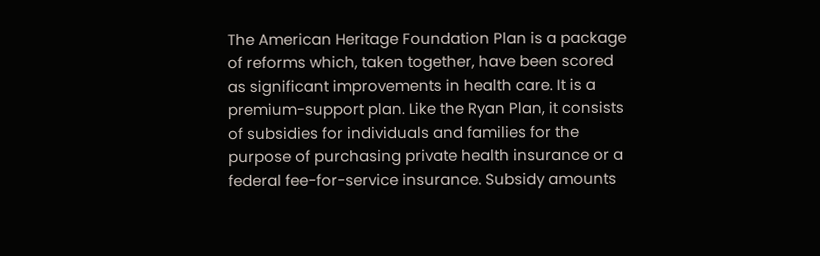The American Heritage Foundation Plan is a package of reforms which, taken together, have been scored as significant improvements in health care. It is a premium-support plan. Like the Ryan Plan, it consists of subsidies for individuals and families for the purpose of purchasing private health insurance or a federal fee-for-service insurance. Subsidy amounts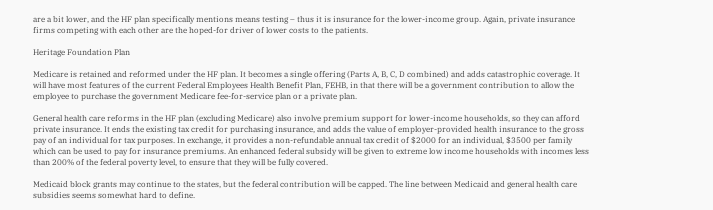are a bit lower, and the HF plan specifically mentions means testing – thus it is insurance for the lower-income group. Again, private insurance firms competing with each other are the hoped-for driver of lower costs to the patients.

Heritage Foundation Plan

Medicare is retained and reformed under the HF plan. It becomes a single offering (Parts A, B, C, D combined) and adds catastrophic coverage. It will have most features of the current Federal Employees Health Benefit Plan, FEHB, in that there will be a government contribution to allow the employee to purchase the government Medicare fee-for-service plan or a private plan.

General health care reforms in the HF plan (excluding Medicare) also involve premium support for lower-income households, so they can afford private insurance. It ends the existing tax credit for purchasing insurance, and adds the value of employer-provided health insurance to the gross pay of an individual for tax purposes. In exchange, it provides a non-refundable annual tax credit of $2000 for an individual, $3500 per family which can be used to pay for insurance premiums. An enhanced federal subsidy will be given to extreme low income households with incomes less than 200% of the federal poverty level, to ensure that they will be fully covered.

Medicaid block grants may continue to the states, but the federal contribution will be capped. The line between Medicaid and general health care subsidies seems somewhat hard to define.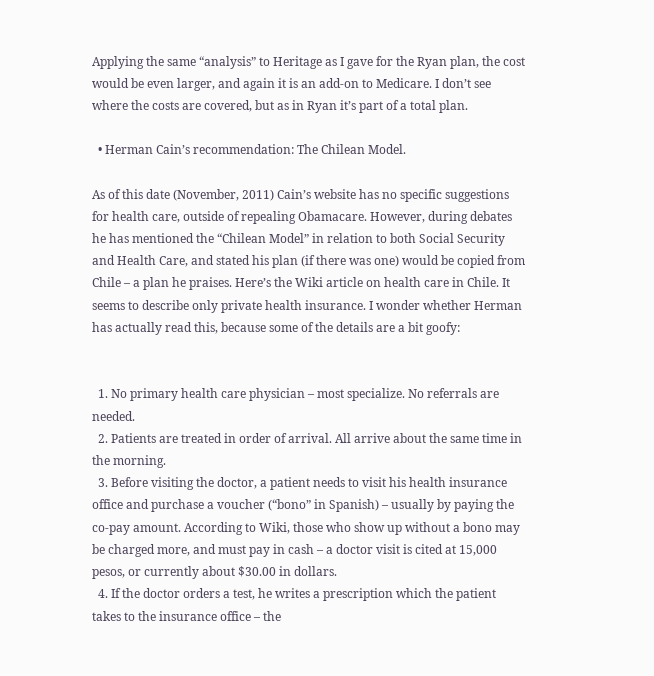Applying the same “analysis” to Heritage as I gave for the Ryan plan, the cost would be even larger, and again it is an add-on to Medicare. I don’t see where the costs are covered, but as in Ryan it’s part of a total plan.

  • Herman Cain’s recommendation: The Chilean Model.

As of this date (November, 2011) Cain’s website has no specific suggestions for health care, outside of repealing Obamacare. However, during debates he has mentioned the “Chilean Model” in relation to both Social Security and Health Care, and stated his plan (if there was one) would be copied from Chile – a plan he praises. Here’s the Wiki article on health care in Chile. It seems to describe only private health insurance. I wonder whether Herman has actually read this, because some of the details are a bit goofy:


  1. No primary health care physician – most specialize. No referrals are needed.
  2. Patients are treated in order of arrival. All arrive about the same time in the morning.
  3. Before visiting the doctor, a patient needs to visit his health insurance office and purchase a voucher (“bono” in Spanish) – usually by paying the co-pay amount. According to Wiki, those who show up without a bono may be charged more, and must pay in cash – a doctor visit is cited at 15,000 pesos, or currently about $30.00 in dollars.
  4. If the doctor orders a test, he writes a prescription which the patient takes to the insurance office – the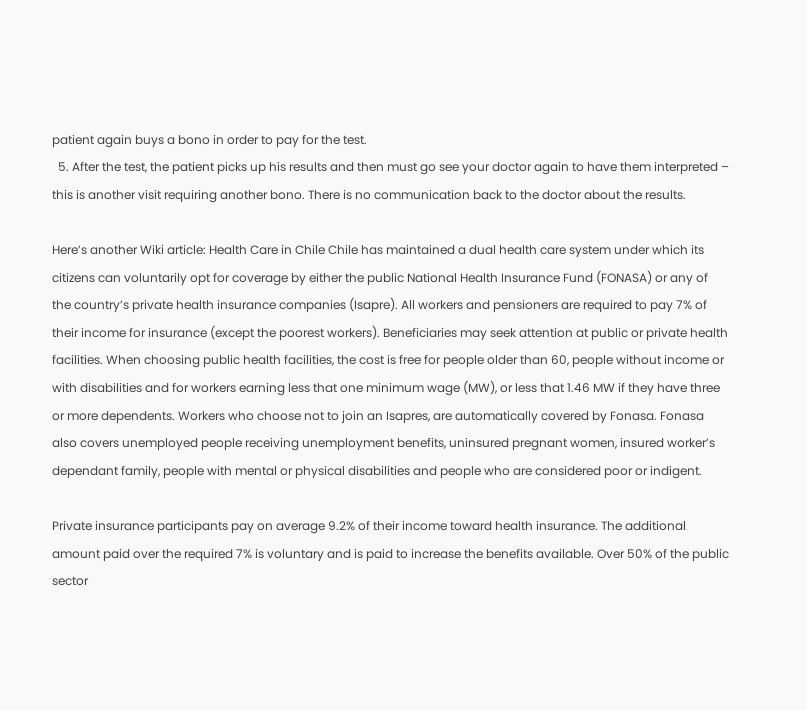patient again buys a bono in order to pay for the test.
  5. After the test, the patient picks up his results and then must go see your doctor again to have them interpreted – this is another visit requiring another bono. There is no communication back to the doctor about the results.

Here’s another Wiki article: Health Care in Chile Chile has maintained a dual health care system under which its citizens can voluntarily opt for coverage by either the public National Health Insurance Fund (FONASA) or any of the country’s private health insurance companies (Isapre). All workers and pensioners are required to pay 7% of their income for insurance (except the poorest workers). Beneficiaries may seek attention at public or private health facilities. When choosing public health facilities, the cost is free for people older than 60, people without income or with disabilities and for workers earning less that one minimum wage (MW), or less that 1.46 MW if they have three or more dependents. Workers who choose not to join an Isapres, are automatically covered by Fonasa. Fonasa also covers unemployed people receiving unemployment benefits, uninsured pregnant women, insured worker’s dependant family, people with mental or physical disabilities and people who are considered poor or indigent.

Private insurance participants pay on average 9.2% of their income toward health insurance. The additional amount paid over the required 7% is voluntary and is paid to increase the benefits available. Over 50% of the public sector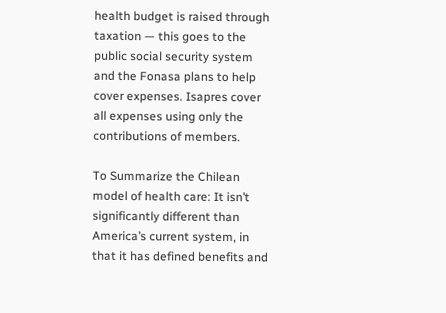health budget is raised through taxation — this goes to the public social security system and the Fonasa plans to help cover expenses. Isapres cover all expenses using only the contributions of members.

To Summarize the Chilean model of health care: It isn’t significantly different than America’s current system, in that it has defined benefits and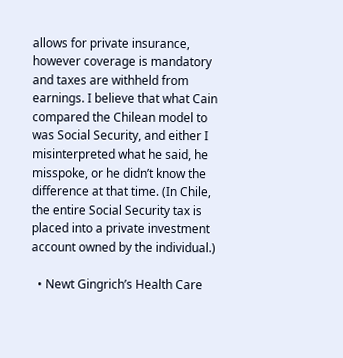allows for private insurance, however coverage is mandatory and taxes are withheld from earnings. I believe that what Cain compared the Chilean model to was Social Security, and either I misinterpreted what he said, he misspoke, or he didn’t know the difference at that time. (In Chile, the entire Social Security tax is placed into a private investment account owned by the individual.)

  • Newt Gingrich’s Health Care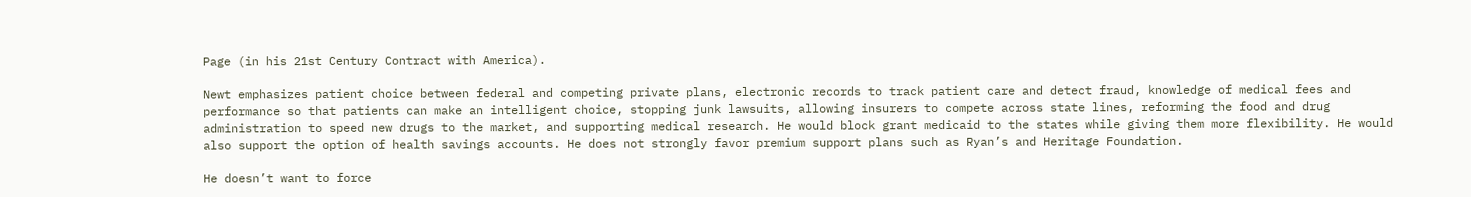Page (in his 21st Century Contract with America).

Newt emphasizes patient choice between federal and competing private plans, electronic records to track patient care and detect fraud, knowledge of medical fees and performance so that patients can make an intelligent choice, stopping junk lawsuits, allowing insurers to compete across state lines, reforming the food and drug administration to speed new drugs to the market, and supporting medical research. He would block grant medicaid to the states while giving them more flexibility. He would also support the option of health savings accounts. He does not strongly favor premium support plans such as Ryan’s and Heritage Foundation.

He doesn’t want to force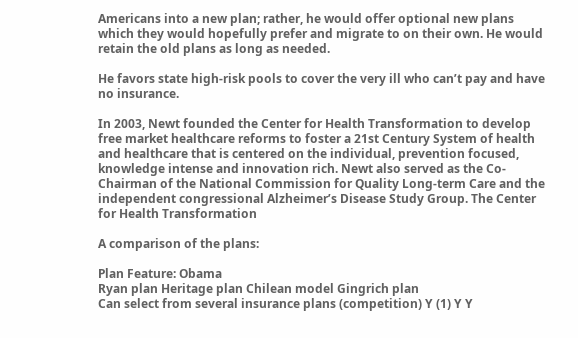Americans into a new plan; rather, he would offer optional new plans which they would hopefully prefer and migrate to on their own. He would retain the old plans as long as needed.

He favors state high-risk pools to cover the very ill who can’t pay and have no insurance.

In 2003, Newt founded the Center for Health Transformation to develop free market healthcare reforms to foster a 21st Century System of health and healthcare that is centered on the individual, prevention focused, knowledge intense and innovation rich. Newt also served as the Co-Chairman of the National Commission for Quality Long-term Care and the independent congressional Alzheimer’s Disease Study Group. The Center for Health Transformation

A comparison of the plans:

Plan Feature: Obama
Ryan plan Heritage plan Chilean model Gingrich plan
Can select from several insurance plans (competition) Y (1) Y Y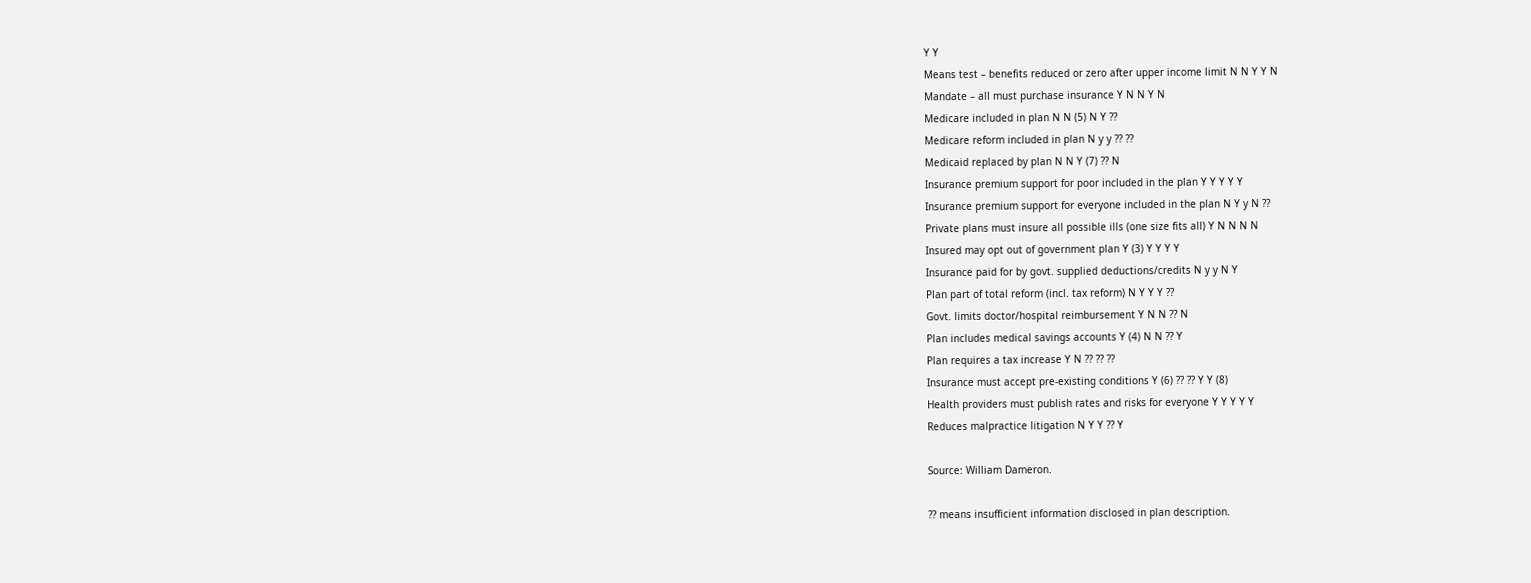Y Y
Means test – benefits reduced or zero after upper income limit N N Y Y N
Mandate – all must purchase insurance Y N N Y N
Medicare included in plan N N (5) N Y ??
Medicare reform included in plan N y y ?? ??
Medicaid replaced by plan N N Y (7) ?? N
Insurance premium support for poor included in the plan Y Y Y Y Y
Insurance premium support for everyone included in the plan N Y y N ??
Private plans must insure all possible ills (one size fits all) Y N N N N
Insured may opt out of government plan Y (3) Y Y Y Y
Insurance paid for by govt. supplied deductions/credits N y y N Y
Plan part of total reform (incl. tax reform) N Y Y Y ??
Govt. limits doctor/hospital reimbursement Y N N ?? N
Plan includes medical savings accounts Y (4) N N ?? Y
Plan requires a tax increase Y N ?? ?? ??
Insurance must accept pre-existing conditions Y (6) ?? ?? Y Y (8)
Health providers must publish rates and risks for everyone Y Y Y Y Y
Reduces malpractice litigation N Y Y ?? Y

Source: William Dameron.

?? means insufficient information disclosed in plan description.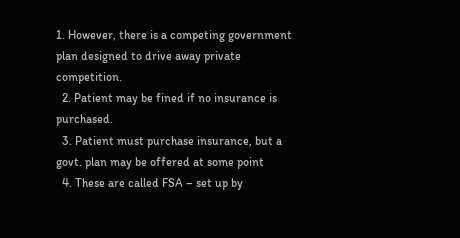1. However, there is a competing government plan designed to drive away private competition.
  2. Patient may be fined if no insurance is purchased.
  3. Patient must purchase insurance, but a govt. plan may be offered at some point
  4. These are called FSA – set up by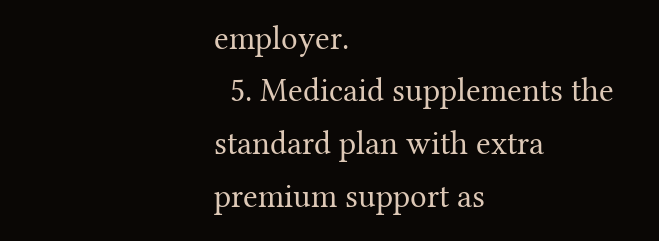employer.
  5. Medicaid supplements the standard plan with extra premium support as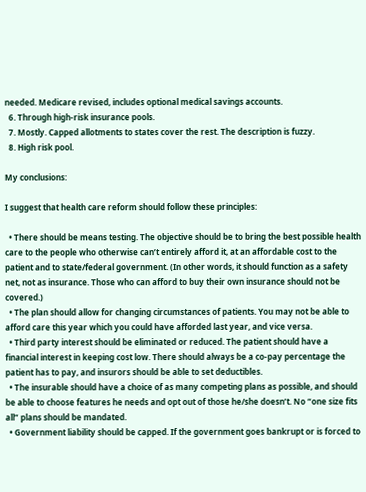needed. Medicare revised, includes optional medical savings accounts.
  6. Through high-risk insurance pools.
  7. Mostly. Capped allotments to states cover the rest. The description is fuzzy.
  8. High risk pool.

My conclusions:

I suggest that health care reform should follow these principles:

  • There should be means testing. The objective should be to bring the best possible health care to the people who otherwise can’t entirely afford it, at an affordable cost to the patient and to state/federal government. (In other words, it should function as a safety net, not as insurance. Those who can afford to buy their own insurance should not be covered.)
  • The plan should allow for changing circumstances of patients. You may not be able to afford care this year which you could have afforded last year, and vice versa.
  • Third party interest should be eliminated or reduced. The patient should have a financial interest in keeping cost low. There should always be a co-pay percentage the patient has to pay, and insurors should be able to set deductibles.
  • The insurable should have a choice of as many competing plans as possible, and should be able to choose features he needs and opt out of those he/she doesn’t. No “one size fits all” plans should be mandated.
  • Government liability should be capped. If the government goes bankrupt or is forced to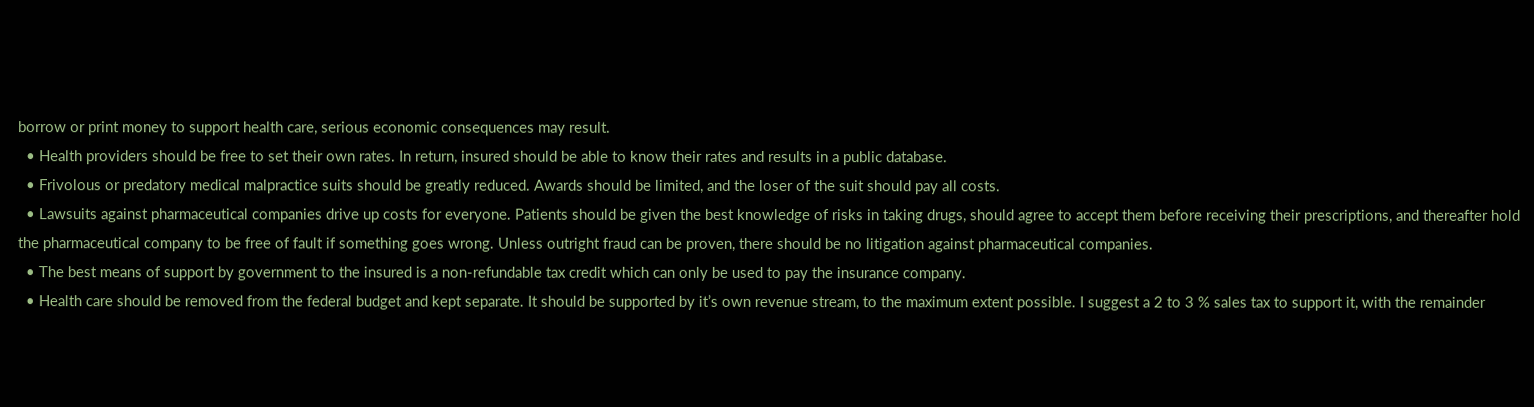borrow or print money to support health care, serious economic consequences may result.
  • Health providers should be free to set their own rates. In return, insured should be able to know their rates and results in a public database.
  • Frivolous or predatory medical malpractice suits should be greatly reduced. Awards should be limited, and the loser of the suit should pay all costs.
  • Lawsuits against pharmaceutical companies drive up costs for everyone. Patients should be given the best knowledge of risks in taking drugs, should agree to accept them before receiving their prescriptions, and thereafter hold the pharmaceutical company to be free of fault if something goes wrong. Unless outright fraud can be proven, there should be no litigation against pharmaceutical companies.
  • The best means of support by government to the insured is a non-refundable tax credit which can only be used to pay the insurance company.
  • Health care should be removed from the federal budget and kept separate. It should be supported by it’s own revenue stream, to the maximum extent possible. I suggest a 2 to 3 % sales tax to support it, with the remainder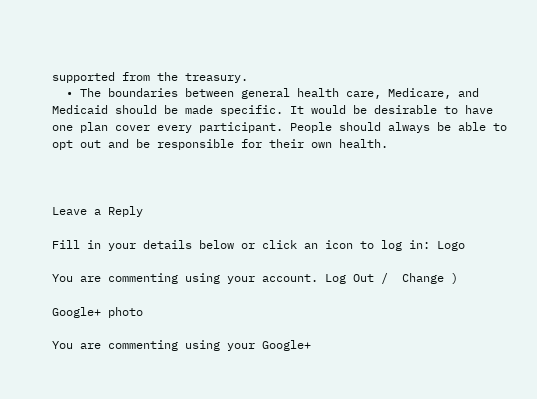supported from the treasury.
  • The boundaries between general health care, Medicare, and Medicaid should be made specific. It would be desirable to have one plan cover every participant. People should always be able to opt out and be responsible for their own health.



Leave a Reply

Fill in your details below or click an icon to log in: Logo

You are commenting using your account. Log Out /  Change )

Google+ photo

You are commenting using your Google+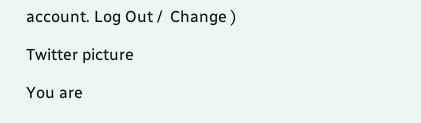account. Log Out /  Change )

Twitter picture

You are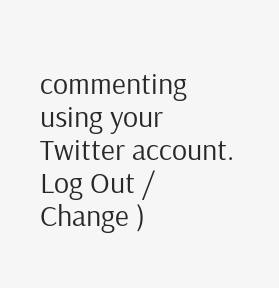commenting using your Twitter account. Log Out /  Change )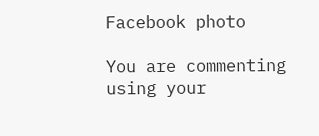Facebook photo

You are commenting using your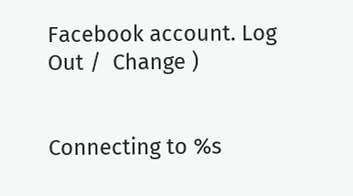Facebook account. Log Out /  Change )


Connecting to %s